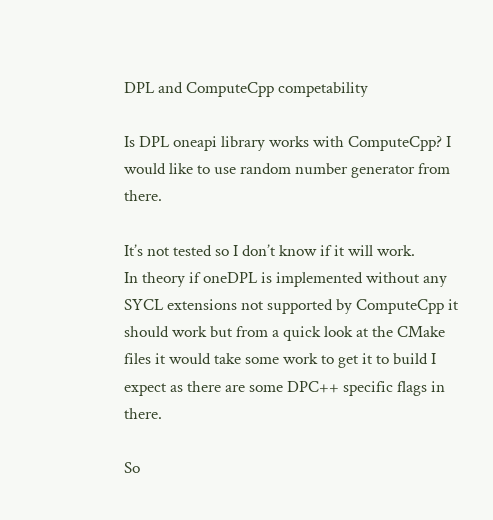DPL and ComputeCpp competability

Is DPL oneapi library works with ComputeCpp? I would like to use random number generator from there.

It’s not tested so I don’t know if it will work.
In theory if oneDPL is implemented without any SYCL extensions not supported by ComputeCpp it should work but from a quick look at the CMake files it would take some work to get it to build I expect as there are some DPC++ specific flags in there.

So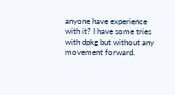anyone have experience with it? I have some tries with dpkg but without any movement forward.